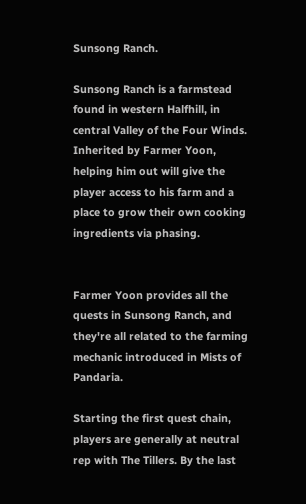Sunsong Ranch.

Sunsong Ranch is a farmstead found in western Halfhill, in central Valley of the Four Winds. Inherited by Farmer Yoon, helping him out will give the player access to his farm and a place to grow their own cooking ingredients via phasing.


Farmer Yoon provides all the quests in Sunsong Ranch, and they're all related to the farming mechanic introduced in Mists of Pandaria.

Starting the first quest chain, players are generally at neutral rep with The Tillers. By the last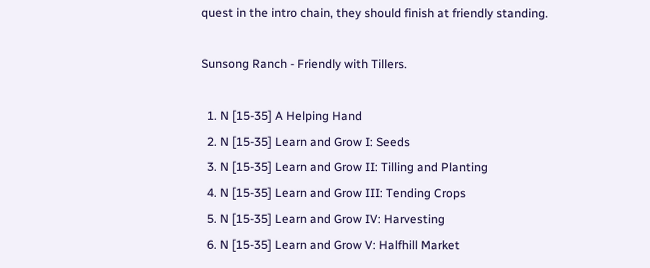quest in the intro chain, they should finish at friendly standing.

Sunsong Ranch - Friendly with Tillers.

  1. N [15-35] A Helping Hand
  2. N [15-35] Learn and Grow I: Seeds
  3. N [15-35] Learn and Grow II: Tilling and Planting
  4. N [15-35] Learn and Grow III: Tending Crops
  5. N [15-35] Learn and Grow IV: Harvesting
  6. N [15-35] Learn and Grow V: Halfhill Market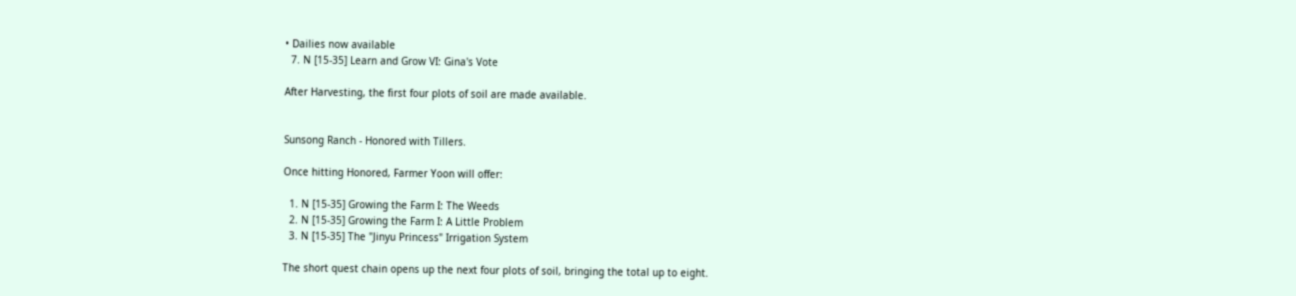• Dailies now available
  7. N [15-35] Learn and Grow VI: Gina's Vote

After Harvesting, the first four plots of soil are made available.


Sunsong Ranch - Honored with Tillers.

Once hitting Honored, Farmer Yoon will offer:

  1. N [15-35] Growing the Farm I: The Weeds
  2. N [15-35] Growing the Farm I: A Little Problem
  3. N [15-35] The "Jinyu Princess" Irrigation System

The short quest chain opens up the next four plots of soil, bringing the total up to eight.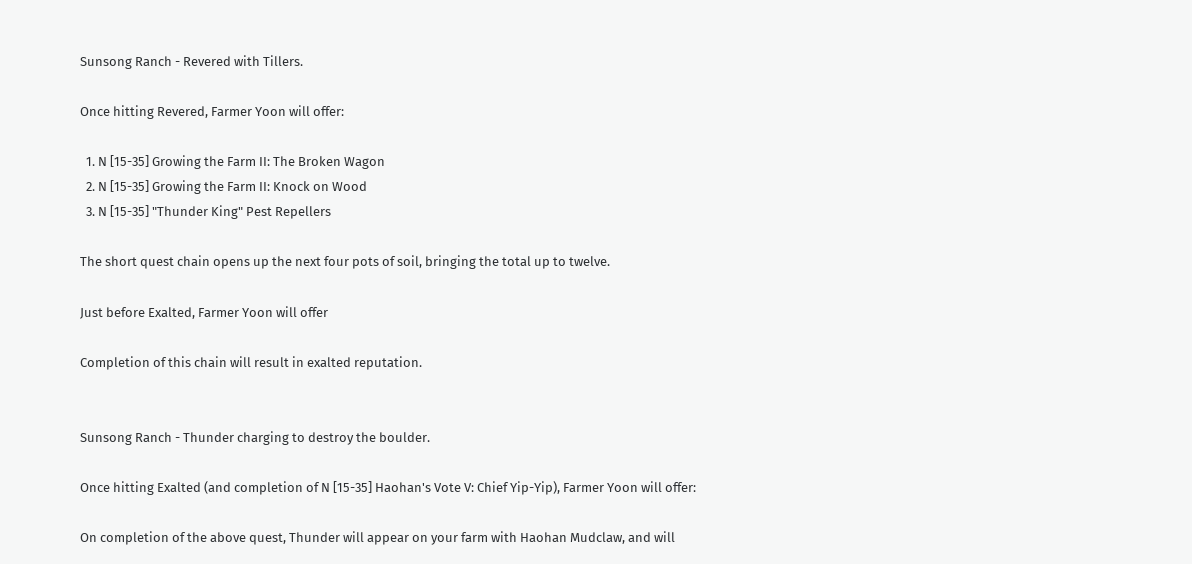Sunsong Ranch - Revered with Tillers.

Once hitting Revered, Farmer Yoon will offer:

  1. N [15-35] Growing the Farm II: The Broken Wagon
  2. N [15-35] Growing the Farm II: Knock on Wood
  3. N [15-35] "Thunder King" Pest Repellers

The short quest chain opens up the next four pots of soil, bringing the total up to twelve.

Just before Exalted, Farmer Yoon will offer

Completion of this chain will result in exalted reputation.


Sunsong Ranch - Thunder charging to destroy the boulder.

Once hitting Exalted (and completion of N [15-35] Haohan's Vote V: Chief Yip-Yip), Farmer Yoon will offer:

On completion of the above quest, Thunder will appear on your farm with Haohan Mudclaw, and will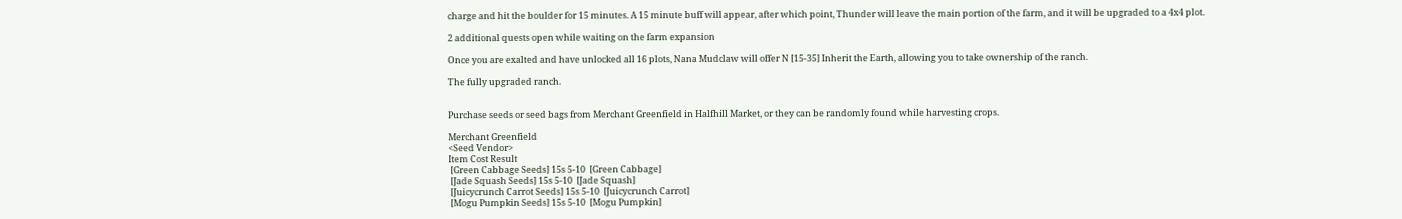charge and hit the boulder for 15 minutes. A 15 minute buff will appear, after which point, Thunder will leave the main portion of the farm, and it will be upgraded to a 4x4 plot.

2 additional quests open while waiting on the farm expansion

Once you are exalted and have unlocked all 16 plots, Nana Mudclaw will offer N [15-35] Inherit the Earth, allowing you to take ownership of the ranch.

The fully upgraded ranch.


Purchase seeds or seed bags from Merchant Greenfield in Halfhill Market, or they can be randomly found while harvesting crops.

Merchant Greenfield
<Seed Vendor>
Item Cost Result
 [Green Cabbage Seeds] 15s 5-10  [Green Cabbage]
 [Jade Squash Seeds] 15s 5-10  [Jade Squash]
 [Juicycrunch Carrot Seeds] 15s 5-10  [Juicycrunch Carrot]
 [Mogu Pumpkin Seeds] 15s 5-10  [Mogu Pumpkin]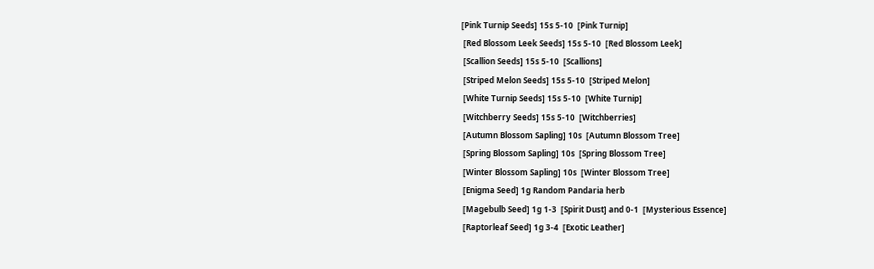[Pink Turnip Seeds] 15s 5-10  [Pink Turnip]
 [Red Blossom Leek Seeds] 15s 5-10  [Red Blossom Leek]
 [Scallion Seeds] 15s 5-10  [Scallions]
 [Striped Melon Seeds] 15s 5-10  [Striped Melon]
 [White Turnip Seeds] 15s 5-10  [White Turnip]
 [Witchberry Seeds] 15s 5-10  [Witchberries]
 [Autumn Blossom Sapling] 10s  [Autumn Blossom Tree]
 [Spring Blossom Sapling] 10s  [Spring Blossom Tree]
 [Winter Blossom Sapling] 10s  [Winter Blossom Tree]
 [Enigma Seed] 1g Random Pandaria herb
 [Magebulb Seed] 1g 1-3  [Spirit Dust] and 0-1  [Mysterious Essence]
 [Raptorleaf Seed] 1g 3-4  [Exotic Leather]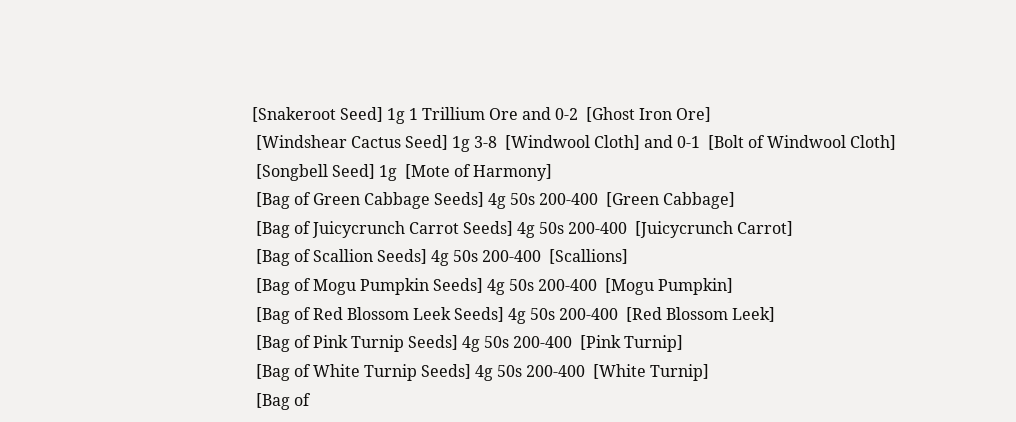[Snakeroot Seed] 1g 1 Trillium Ore and 0-2  [Ghost Iron Ore]
 [Windshear Cactus Seed] 1g 3-8  [Windwool Cloth] and 0-1  [Bolt of Windwool Cloth]
 [Songbell Seed] 1g  [Mote of Harmony]
 [Bag of Green Cabbage Seeds] 4g 50s 200-400  [Green Cabbage]
 [Bag of Juicycrunch Carrot Seeds] 4g 50s 200-400  [Juicycrunch Carrot]
 [Bag of Scallion Seeds] 4g 50s 200-400  [Scallions]
 [Bag of Mogu Pumpkin Seeds] 4g 50s 200-400  [Mogu Pumpkin]
 [Bag of Red Blossom Leek Seeds] 4g 50s 200-400  [Red Blossom Leek]
 [Bag of Pink Turnip Seeds] 4g 50s 200-400  [Pink Turnip]
 [Bag of White Turnip Seeds] 4g 50s 200-400  [White Turnip]
 [Bag of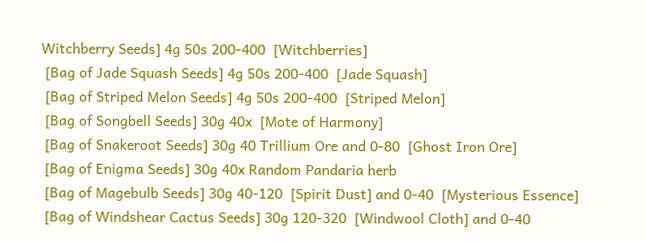Witchberry Seeds] 4g 50s 200-400  [Witchberries]
 [Bag of Jade Squash Seeds] 4g 50s 200-400  [Jade Squash]
 [Bag of Striped Melon Seeds] 4g 50s 200-400  [Striped Melon]
 [Bag of Songbell Seeds] 30g 40x  [Mote of Harmony]
 [Bag of Snakeroot Seeds] 30g 40 Trillium Ore and 0-80  [Ghost Iron Ore]
 [Bag of Enigma Seeds] 30g 40x Random Pandaria herb
 [Bag of Magebulb Seeds] 30g 40-120  [Spirit Dust] and 0-40  [Mysterious Essence]
 [Bag of Windshear Cactus Seeds] 30g 120-320  [Windwool Cloth] and 0-40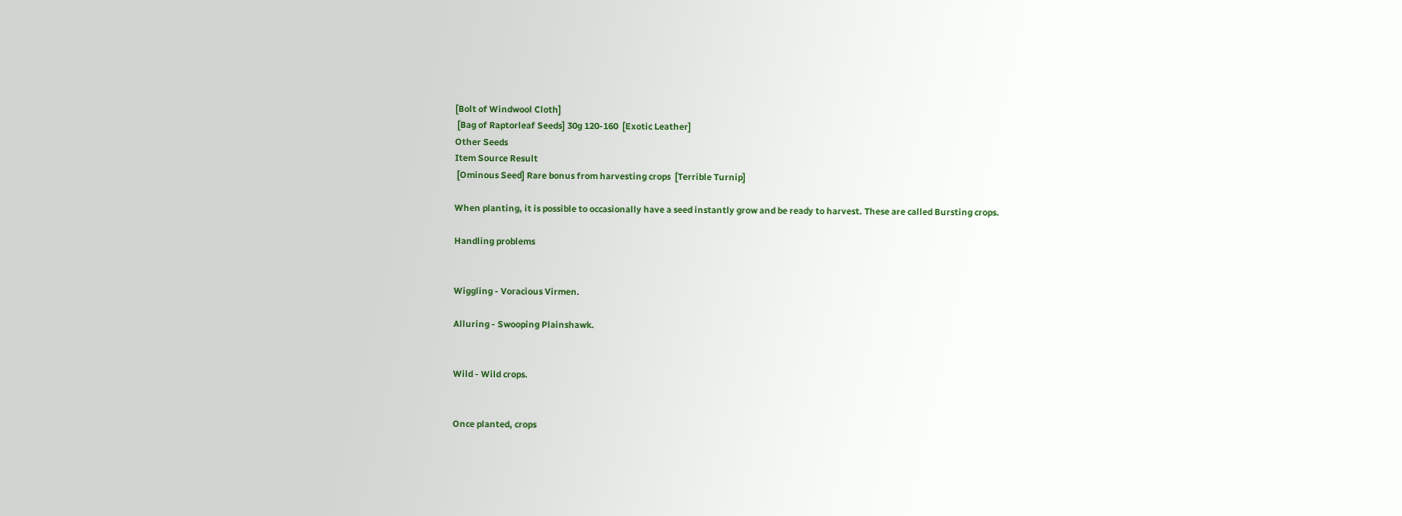[Bolt of Windwool Cloth]
 [Bag of Raptorleaf Seeds] 30g 120-160  [Exotic Leather]
Other Seeds
Item Source Result
 [Ominous Seed] Rare bonus from harvesting crops  [Terrible Turnip]

When planting, it is possible to occasionally have a seed instantly grow and be ready to harvest. These are called Bursting crops.

Handling problems


Wiggling - Voracious Virmen.

Alluring - Swooping Plainshawk.


Wild - Wild crops.


Once planted, crops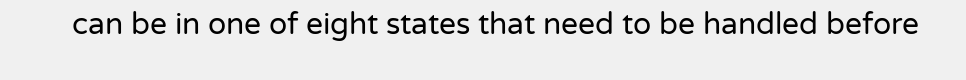can be in one of eight states that need to be handled before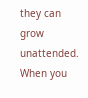they can grow unattended. When you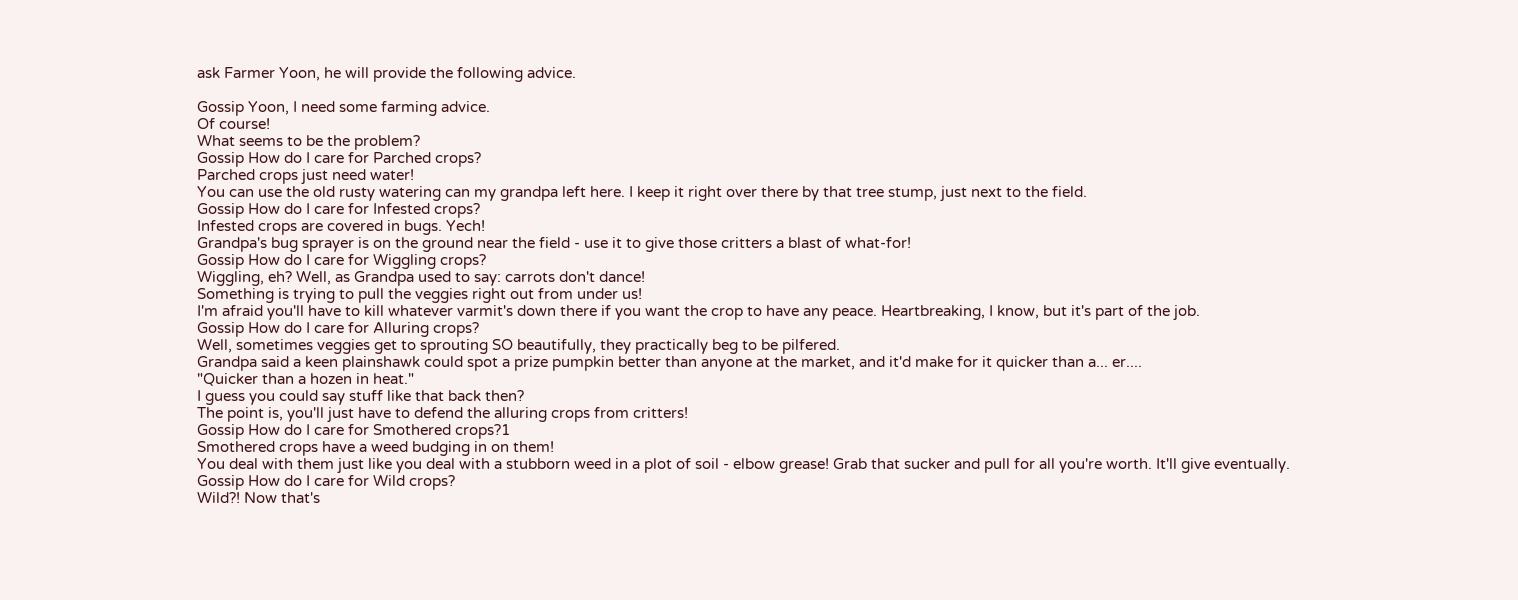ask Farmer Yoon, he will provide the following advice.

Gossip Yoon, I need some farming advice.
Of course!
What seems to be the problem?
Gossip How do I care for Parched crops?
Parched crops just need water!
You can use the old rusty watering can my grandpa left here. I keep it right over there by that tree stump, just next to the field.
Gossip How do I care for Infested crops?
Infested crops are covered in bugs. Yech!
Grandpa's bug sprayer is on the ground near the field - use it to give those critters a blast of what-for!
Gossip How do I care for Wiggling crops?
Wiggling, eh? Well, as Grandpa used to say: carrots don't dance!
Something is trying to pull the veggies right out from under us!
I'm afraid you'll have to kill whatever varmit's down there if you want the crop to have any peace. Heartbreaking, I know, but it's part of the job.
Gossip How do I care for Alluring crops?
Well, sometimes veggies get to sprouting SO beautifully, they practically beg to be pilfered.
Grandpa said a keen plainshawk could spot a prize pumpkin better than anyone at the market, and it'd make for it quicker than a... er....
"Quicker than a hozen in heat."
I guess you could say stuff like that back then?
The point is, you'll just have to defend the alluring crops from critters!
Gossip How do I care for Smothered crops?1
Smothered crops have a weed budging in on them!
You deal with them just like you deal with a stubborn weed in a plot of soil - elbow grease! Grab that sucker and pull for all you're worth. It'll give eventually.
Gossip How do I care for Wild crops?
Wild?! Now that's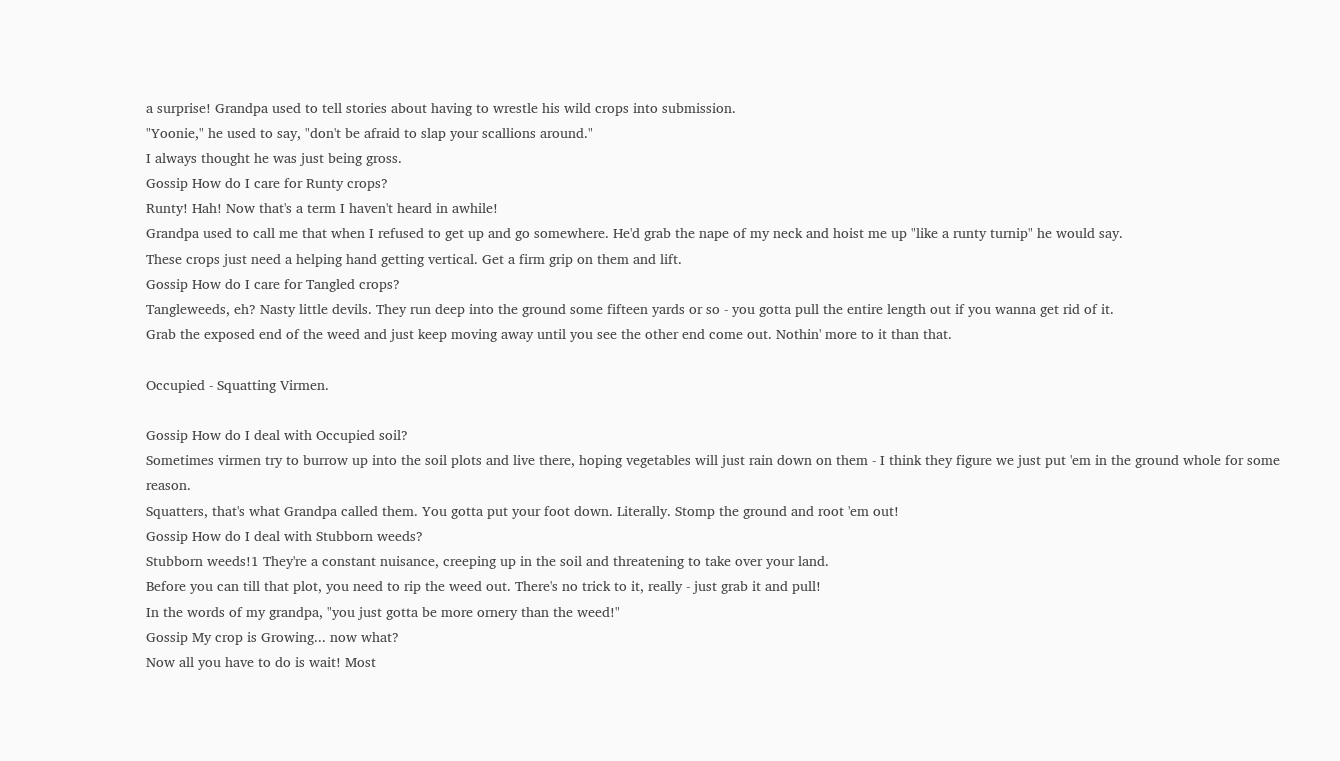a surprise! Grandpa used to tell stories about having to wrestle his wild crops into submission.
"Yoonie," he used to say, "don't be afraid to slap your scallions around."
I always thought he was just being gross.
Gossip How do I care for Runty crops?
Runty! Hah! Now that's a term I haven't heard in awhile!
Grandpa used to call me that when I refused to get up and go somewhere. He'd grab the nape of my neck and hoist me up "like a runty turnip" he would say.
These crops just need a helping hand getting vertical. Get a firm grip on them and lift.
Gossip How do I care for Tangled crops?
Tangleweeds, eh? Nasty little devils. They run deep into the ground some fifteen yards or so - you gotta pull the entire length out if you wanna get rid of it.
Grab the exposed end of the weed and just keep moving away until you see the other end come out. Nothin' more to it than that.

Occupied - Squatting Virmen.

Gossip How do I deal with Occupied soil?
Sometimes virmen try to burrow up into the soil plots and live there, hoping vegetables will just rain down on them - I think they figure we just put 'em in the ground whole for some reason.
Squatters, that's what Grandpa called them. You gotta put your foot down. Literally. Stomp the ground and root 'em out!
Gossip How do I deal with Stubborn weeds?
Stubborn weeds!1 They're a constant nuisance, creeping up in the soil and threatening to take over your land.
Before you can till that plot, you need to rip the weed out. There's no trick to it, really - just grab it and pull!
In the words of my grandpa, "you just gotta be more ornery than the weed!"
Gossip My crop is Growing... now what?
Now all you have to do is wait! Most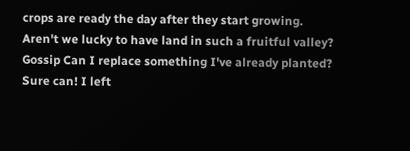crops are ready the day after they start growing.
Aren't we lucky to have land in such a fruitful valley?
Gossip Can I replace something I've already planted?
Sure can! I left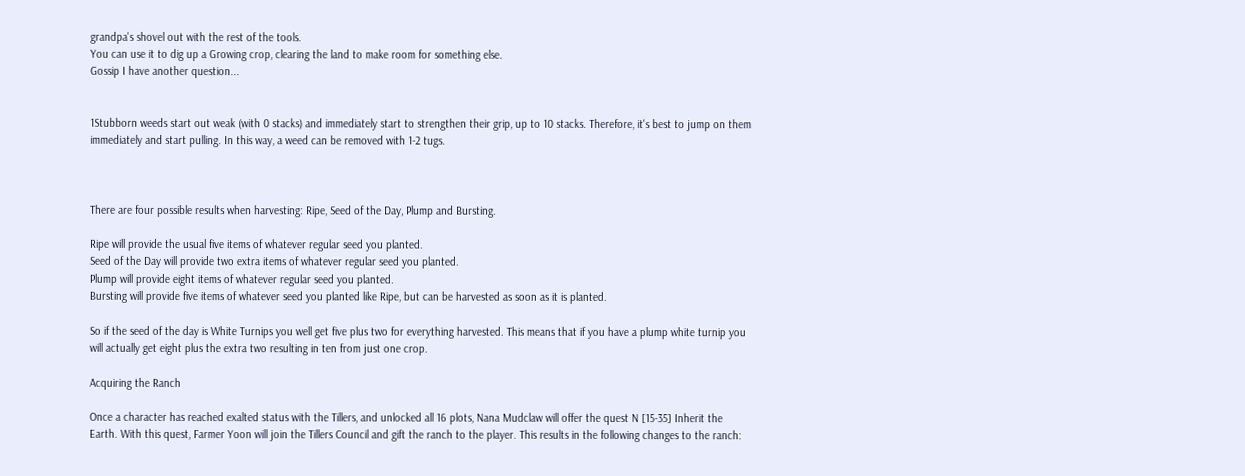grandpa's shovel out with the rest of the tools.
You can use it to dig up a Growing crop, clearing the land to make room for something else.
Gossip I have another question...


1Stubborn weeds start out weak (with 0 stacks) and immediately start to strengthen their grip, up to 10 stacks. Therefore, it's best to jump on them immediately and start pulling. In this way, a weed can be removed with 1-2 tugs.



There are four possible results when harvesting: Ripe, Seed of the Day, Plump and Bursting.

Ripe will provide the usual five items of whatever regular seed you planted.
Seed of the Day will provide two extra items of whatever regular seed you planted.
Plump will provide eight items of whatever regular seed you planted.
Bursting will provide five items of whatever seed you planted like Ripe, but can be harvested as soon as it is planted.

So if the seed of the day is White Turnips you well get five plus two for everything harvested. This means that if you have a plump white turnip you will actually get eight plus the extra two resulting in ten from just one crop.

Acquiring the Ranch

Once a character has reached exalted status with the Tillers, and unlocked all 16 plots, Nana Mudclaw will offer the quest N [15-35] Inherit the Earth. With this quest, Farmer Yoon will join the Tillers Council and gift the ranch to the player. This results in the following changes to the ranch: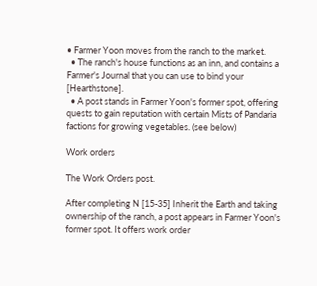• Farmer Yoon moves from the ranch to the market.
  • The ranch's house functions as an inn, and contains a Farmer's Journal that you can use to bind your  [Hearthstone].
  • A post stands in Farmer Yoon's former spot, offering quests to gain reputation with certain Mists of Pandaria factions for growing vegetables. (see below)

Work orders

The Work Orders post.

After completing N [15-35] Inherit the Earth and taking ownership of the ranch, a post appears in Farmer Yoon's former spot. It offers work order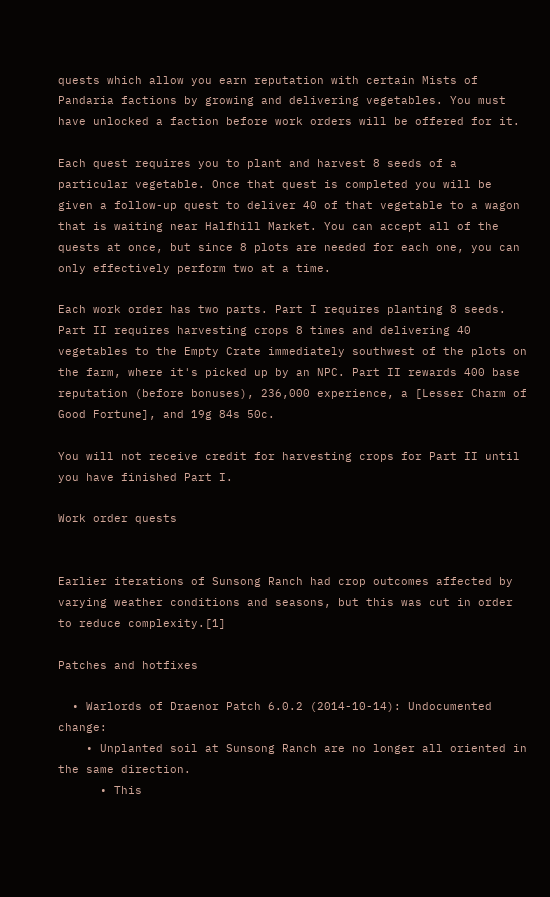quests which allow you earn reputation with certain Mists of Pandaria factions by growing and delivering vegetables. You must have unlocked a faction before work orders will be offered for it.

Each quest requires you to plant and harvest 8 seeds of a particular vegetable. Once that quest is completed you will be given a follow-up quest to deliver 40 of that vegetable to a wagon that is waiting near Halfhill Market. You can accept all of the quests at once, but since 8 plots are needed for each one, you can only effectively perform two at a time.

Each work order has two parts. Part I requires planting 8 seeds. Part II requires harvesting crops 8 times and delivering 40 vegetables to the Empty Crate immediately southwest of the plots on the farm, where it's picked up by an NPC. Part II rewards 400 base reputation (before bonuses), 236,000 experience, a [Lesser Charm of Good Fortune], and 19g 84s 50c.

You will not receive credit for harvesting crops for Part II until you have finished Part I.

Work order quests


Earlier iterations of Sunsong Ranch had crop outcomes affected by varying weather conditions and seasons, but this was cut in order to reduce complexity.[1]

Patches and hotfixes

  • Warlords of Draenor Patch 6.0.2 (2014-10-14): Undocumented change:
    • Unplanted soil at Sunsong Ranch are no longer all oriented in the same direction.
      • This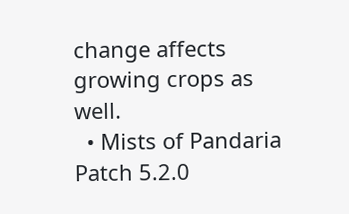change affects growing crops as well.
  • Mists of Pandaria Patch 5.2.0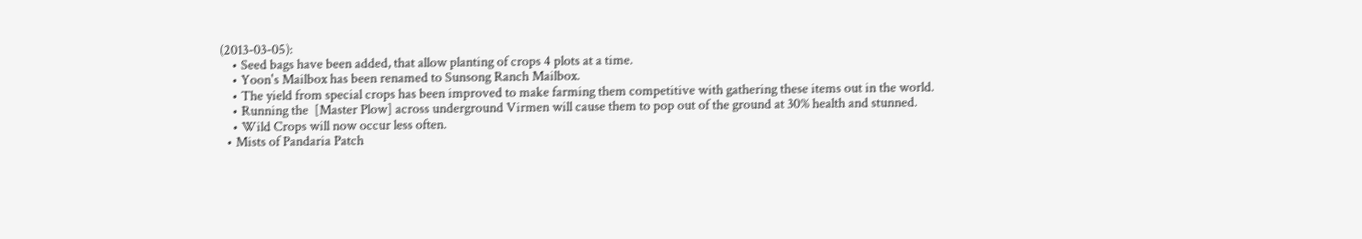(2013-03-05):
    • Seed bags have been added, that allow planting of crops 4 plots at a time.
    • Yoon's Mailbox has been renamed to Sunsong Ranch Mailbox.
    • The yield from special crops has been improved to make farming them competitive with gathering these items out in the world.
    • Running the  [Master Plow] across underground Virmen will cause them to pop out of the ground at 30% health and stunned.
    • Wild Crops will now occur less often.
  • Mists of Pandaria Patch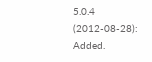5.0.4 (2012-08-28): Added.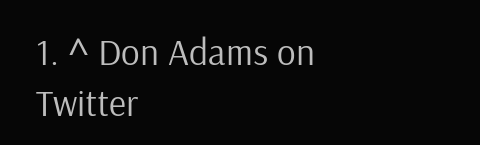1. ^ Don Adams on Twitter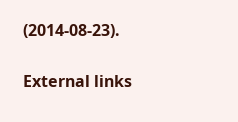(2014-08-23).

External links